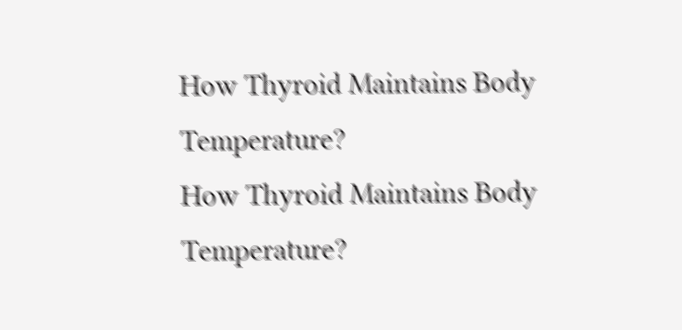How Thyroid Maintains Body Temperature?
How Thyroid Maintains Body Temperature?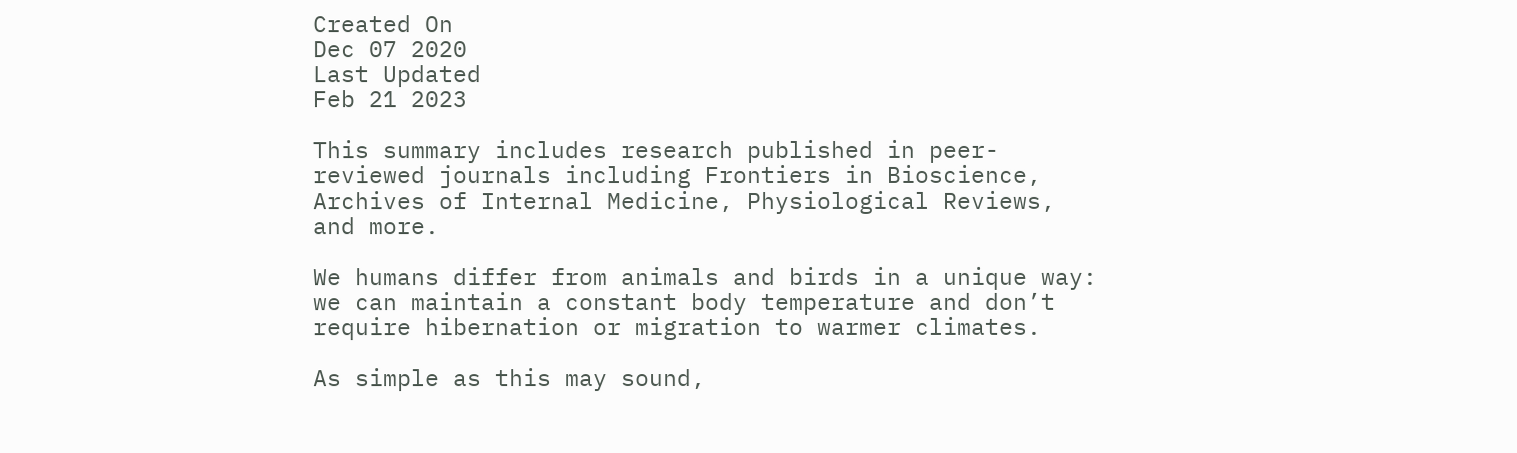Created On
Dec 07 2020
Last Updated
Feb 21 2023

This summary includes research published in peer-reviewed journals including Frontiers in Bioscience, Archives of Internal Medicine, Physiological Reviews, and more.

We humans differ from animals and birds in a unique way: we can maintain a constant body temperature and don’t require hibernation or migration to warmer climates.

As simple as this may sound,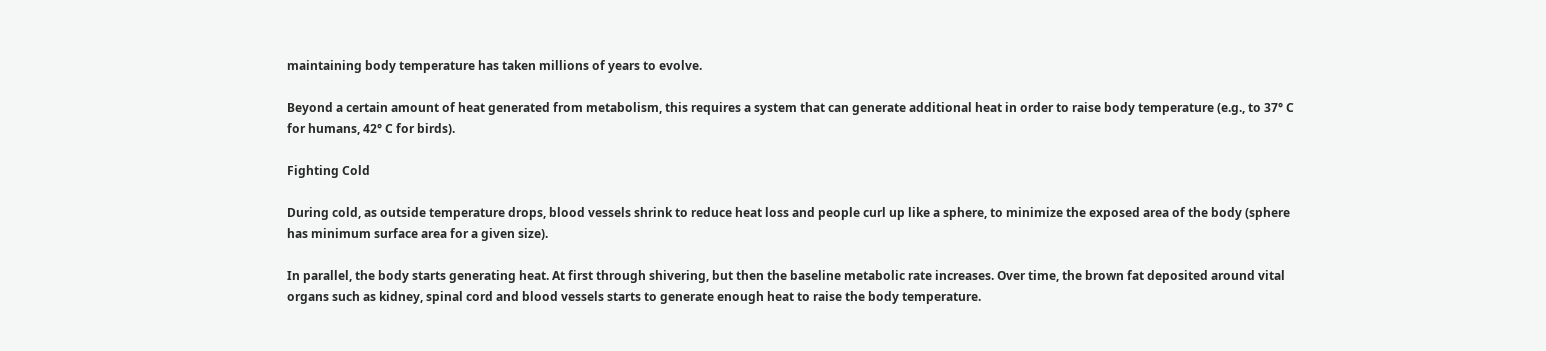maintaining body temperature has taken millions of years to evolve.

Beyond a certain amount of heat generated from metabolism, this requires a system that can generate additional heat in order to raise body temperature (e.g., to 37° C for humans, 42° C for birds).

Fighting Cold

During cold, as outside temperature drops, blood vessels shrink to reduce heat loss and people curl up like a sphere, to minimize the exposed area of the body (sphere has minimum surface area for a given size).

In parallel, the body starts generating heat. At first through shivering, but then the baseline metabolic rate increases. Over time, the brown fat deposited around vital organs such as kidney, spinal cord and blood vessels starts to generate enough heat to raise the body temperature.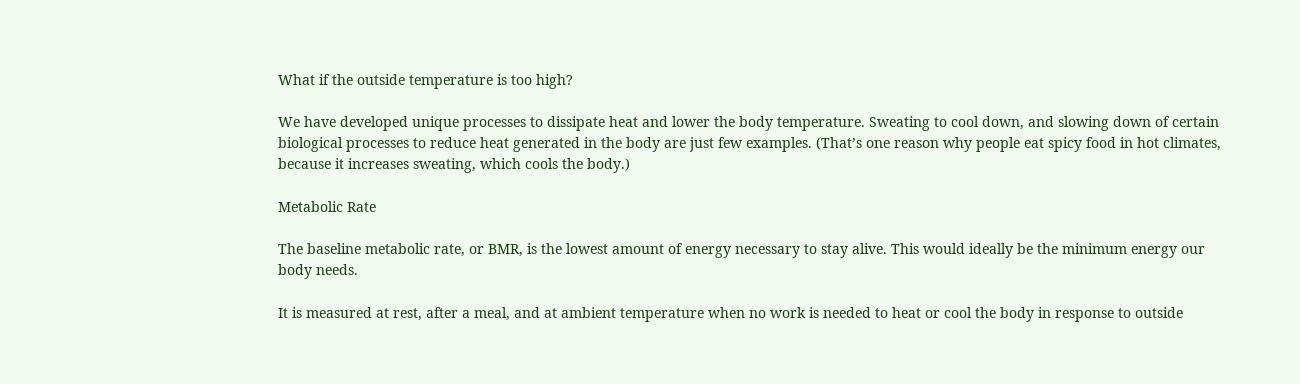What if the outside temperature is too high?

We have developed unique processes to dissipate heat and lower the body temperature. Sweating to cool down, and slowing down of certain biological processes to reduce heat generated in the body are just few examples. (That’s one reason why people eat spicy food in hot climates, because it increases sweating, which cools the body.)

Metabolic Rate

The baseline metabolic rate, or BMR, is the lowest amount of energy necessary to stay alive. This would ideally be the minimum energy our body needs.

It is measured at rest, after a meal, and at ambient temperature when no work is needed to heat or cool the body in response to outside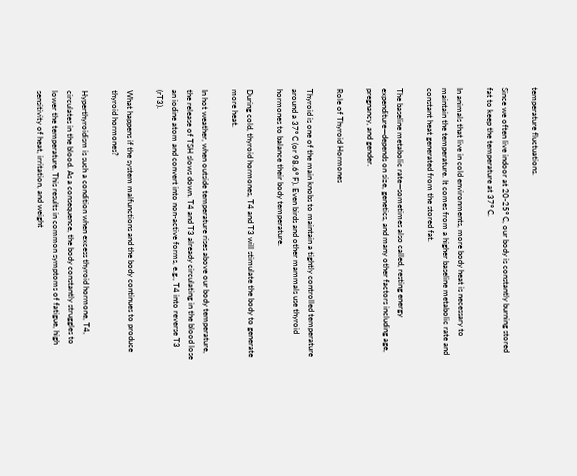temperature fluctuations.

Since we often live indoor at 20-25° C, our body is constantly burning stored fat to keep the temperature at 37° C.

In animals that live in cold environments, more body heat is necessary to maintain the temperature. It comes from a higher baseline metabolic rate and constant heat generated from the stored fat.

The baseline metabolic rate—sometimes also called, resting energy expenditure—depends on size, genetics, and many other factors including age, pregnancy, and gender.

Role of Thyroid Hormones

Thyroid is one of the main knobs to maintain a tightly controlled temperature around a 37° C (or 98.6° F). Even birds and other mammals use thyroid hormones to balance their body temperature.

During cold, thyroid hormones, T4 and T3 will stimulate the body to generate more heat.

In hot weather, when outside temperature rises above our body temperature, the release of TSH slows down. T4 and T3 already circulating in the blood lose an iodine atom and convert into non-active forms, e.g., T4 into reverse T3 (rT3).

What happens if the system malfunctions and the body continues to produce thyroid hormones?

Hyperthyroidism is such a condition when excess thyroid hormone, T4, circulates in the blood. As a consequence, the body constantly struggles to lower the temperature. This results in common symptoms of fatigue, high sensitivity of heat, irritation, and weight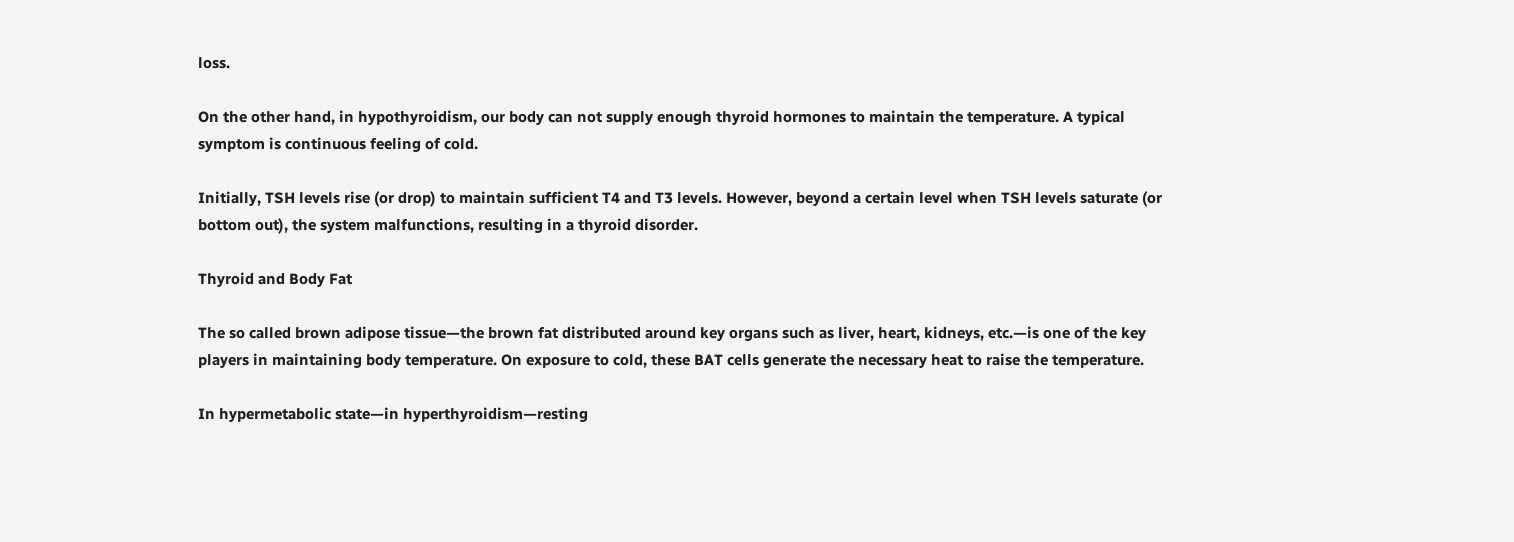loss.

On the other hand, in hypothyroidism, our body can not supply enough thyroid hormones to maintain the temperature. A typical symptom is continuous feeling of cold.

Initially, TSH levels rise (or drop) to maintain sufficient T4 and T3 levels. However, beyond a certain level when TSH levels saturate (or bottom out), the system malfunctions, resulting in a thyroid disorder.

Thyroid and Body Fat

The so called brown adipose tissue—the brown fat distributed around key organs such as liver, heart, kidneys, etc.—is one of the key players in maintaining body temperature. On exposure to cold, these BAT cells generate the necessary heat to raise the temperature.

In hypermetabolic state—in hyperthyroidism—resting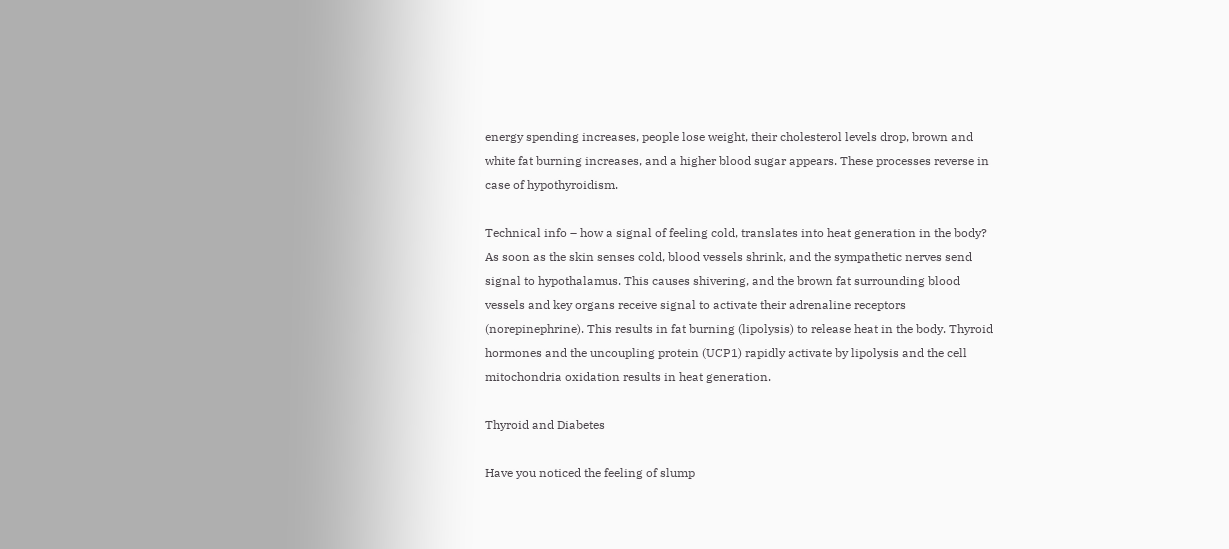energy spending increases, people lose weight, their cholesterol levels drop, brown and white fat burning increases, and a higher blood sugar appears. These processes reverse in case of hypothyroidism.

Technical info – how a signal of feeling cold, translates into heat generation in the body?
As soon as the skin senses cold, blood vessels shrink, and the sympathetic nerves send signal to hypothalamus. This causes shivering, and the brown fat surrounding blood vessels and key organs receive signal to activate their adrenaline receptors (norepinephrine). This results in fat burning (lipolysis) to release heat in the body. Thyroid hormones and the uncoupling protein (UCP1) rapidly activate by lipolysis and the cell mitochondria oxidation results in heat generation.

Thyroid and Diabetes

Have you noticed the feeling of slump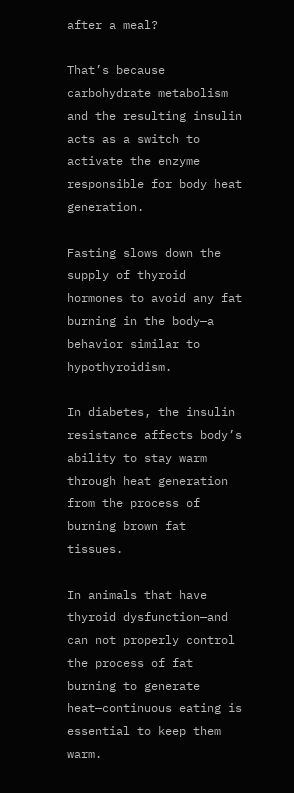after a meal?

That’s because carbohydrate metabolism and the resulting insulin acts as a switch to activate the enzyme responsible for body heat generation.

Fasting slows down the supply of thyroid hormones to avoid any fat burning in the body—a behavior similar to hypothyroidism.

In diabetes, the insulin resistance affects body’s ability to stay warm through heat generation from the process of burning brown fat tissues.

In animals that have thyroid dysfunction—and can not properly control the process of fat burning to generate heat—continuous eating is essential to keep them warm.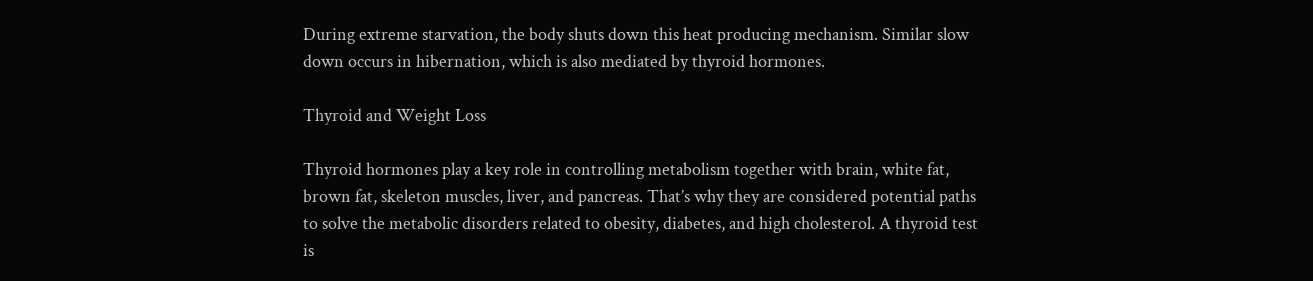During extreme starvation, the body shuts down this heat producing mechanism. Similar slow down occurs in hibernation, which is also mediated by thyroid hormones.

Thyroid and Weight Loss

Thyroid hormones play a key role in controlling metabolism together with brain, white fat, brown fat, skeleton muscles, liver, and pancreas. That’s why they are considered potential paths to solve the metabolic disorders related to obesity, diabetes, and high cholesterol. A thyroid test is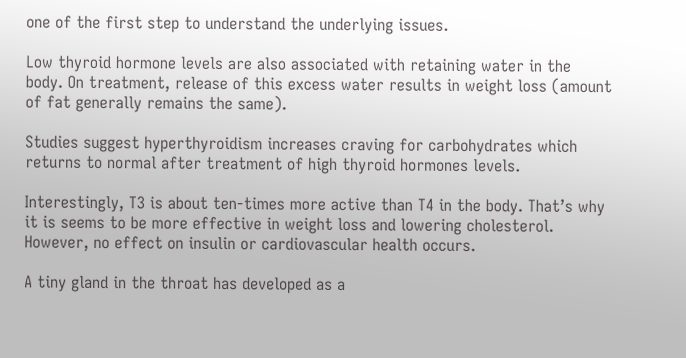one of the first step to understand the underlying issues.

Low thyroid hormone levels are also associated with retaining water in the body. On treatment, release of this excess water results in weight loss (amount of fat generally remains the same).

Studies suggest hyperthyroidism increases craving for carbohydrates which returns to normal after treatment of high thyroid hormones levels.

Interestingly, T3 is about ten-times more active than T4 in the body. That’s why it is seems to be more effective in weight loss and lowering cholesterol. However, no effect on insulin or cardiovascular health occurs.

A tiny gland in the throat has developed as a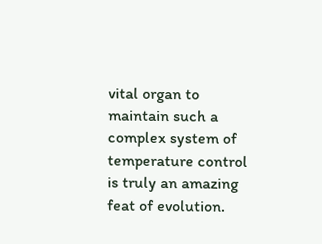vital organ to maintain such a complex system of temperature control is truly an amazing feat of evolution.